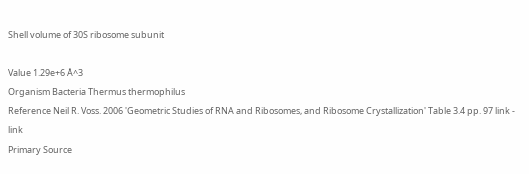Shell volume of 30S ribosome subunit

Value 1.29e+6 Å^3
Organism Bacteria Thermus thermophilus
Reference Neil R. Voss. 2006 'Geometric Studies of RNA and Ribosomes, and Ribosome Crystallization' Table 3.4 pp. 97 link - link
Primary Source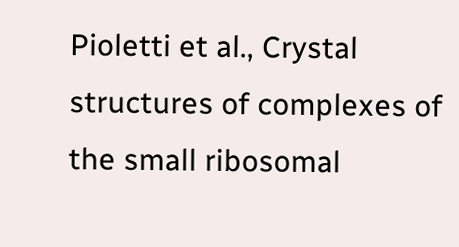Pioletti et al., Crystal structures of complexes of the small ribosomal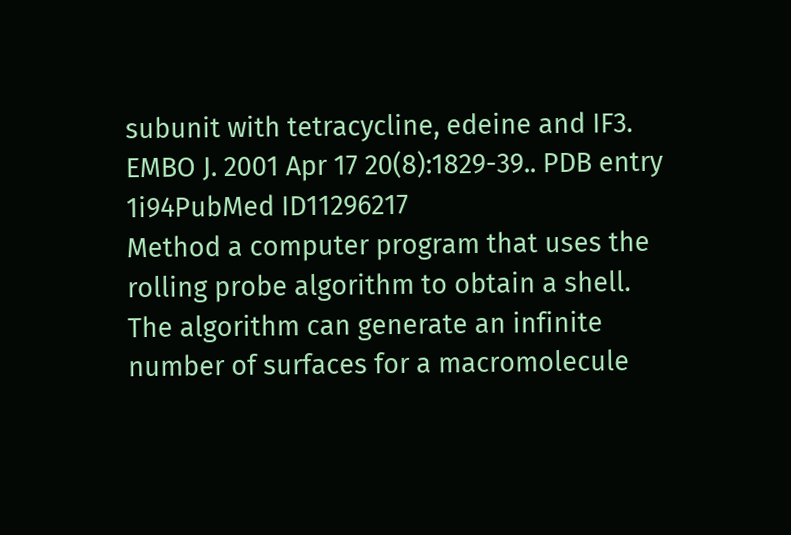subunit with tetracycline, edeine and IF3. EMBO J. 2001 Apr 17 20(8):1829-39.. PDB entry 1i94PubMed ID11296217
Method a computer program that uses the rolling probe algorithm to obtain a shell. The algorithm can generate an infinite number of surfaces for a macromolecule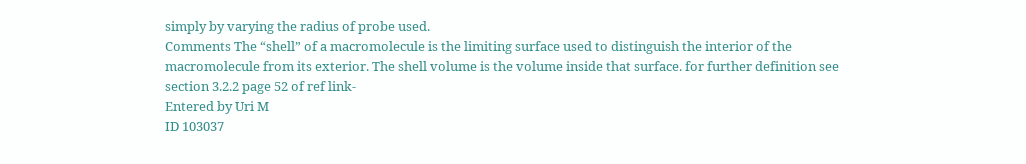simply by varying the radius of probe used.
Comments The “shell” of a macromolecule is the limiting surface used to distinguish the interior of the macromolecule from its exterior. The shell volume is the volume inside that surface. for further definition see section 3.2.2 page 52 of ref link-
Entered by Uri M
ID 103037